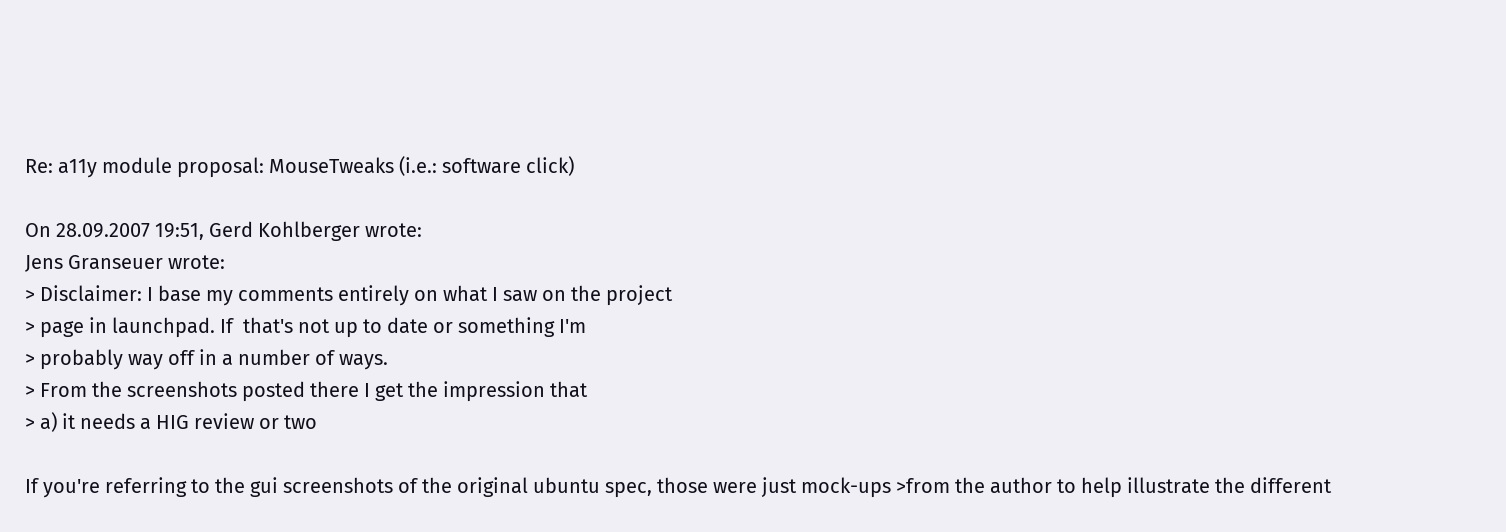Re: a11y module proposal: MouseTweaks (i.e.: software click)

On 28.09.2007 19:51, Gerd Kohlberger wrote:
Jens Granseuer wrote:
> Disclaimer: I base my comments entirely on what I saw on the project
> page in launchpad. If  that's not up to date or something I'm
> probably way off in a number of ways.
> From the screenshots posted there I get the impression that
> a) it needs a HIG review or two

If you're referring to the gui screenshots of the original ubuntu spec, those were just mock-ups >from the author to help illustrate the different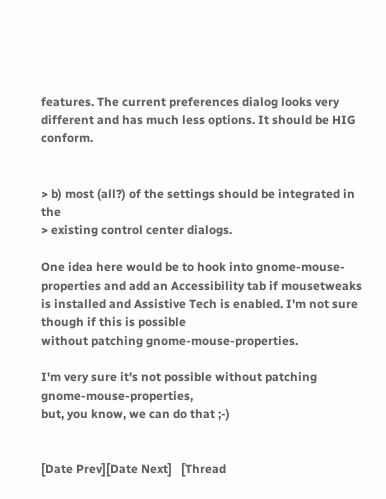features. The current preferences dialog looks very
different and has much less options. It should be HIG conform.


> b) most (all?) of the settings should be integrated in the
> existing control center dialogs.

One idea here would be to hook into gnome-mouse-properties and add an Accessibility tab if mousetweaks is installed and Assistive Tech is enabled. I'm not sure though if this is possible
without patching gnome-mouse-properties.

I'm very sure it's not possible without patching gnome-mouse-properties,
but, you know, we can do that ;-)


[Date Prev][Date Next]   [Thread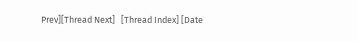Prev][Thread Next]   [Thread Index] [Date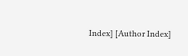Index] [Author Index]